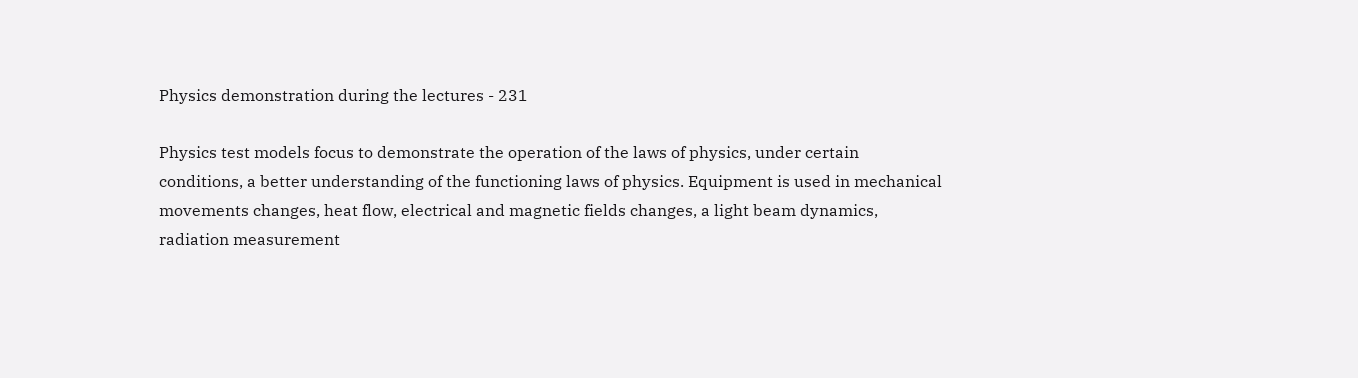Physics demonstration during the lectures - 231

Physics test models focus to demonstrate the operation of the laws of physics, under certain conditions, a better understanding of the functioning laws of physics. Equipment is used in mechanical movements changes, heat flow, electrical and magnetic fields changes, a light beam dynamics, radiation measurement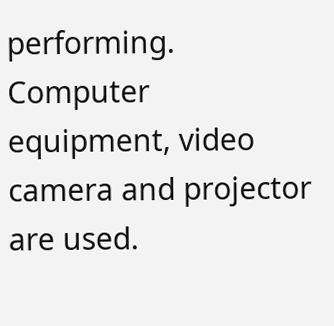performing. Computer equipment, video camera and projector are used.